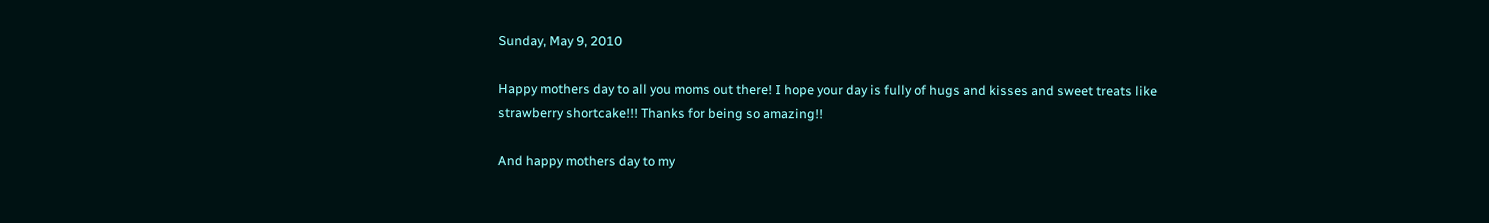Sunday, May 9, 2010

Happy mothers day to all you moms out there! I hope your day is fully of hugs and kisses and sweet treats like strawberry shortcake!!! Thanks for being so amazing!!

And happy mothers day to my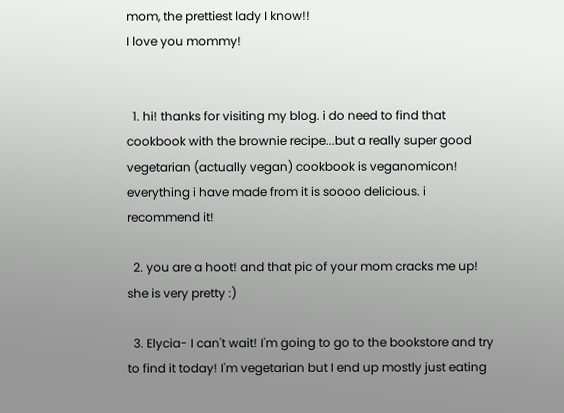mom, the prettiest lady I know!!
I love you mommy!


  1. hi! thanks for visiting my blog. i do need to find that cookbook with the brownie recipe...but a really super good vegetarian (actually vegan) cookbook is veganomicon! everything i have made from it is soooo delicious. i recommend it!

  2. you are a hoot! and that pic of your mom cracks me up! she is very pretty :)

  3. Elycia- I can't wait! I'm going to go to the bookstore and try to find it today! I'm vegetarian but I end up mostly just eating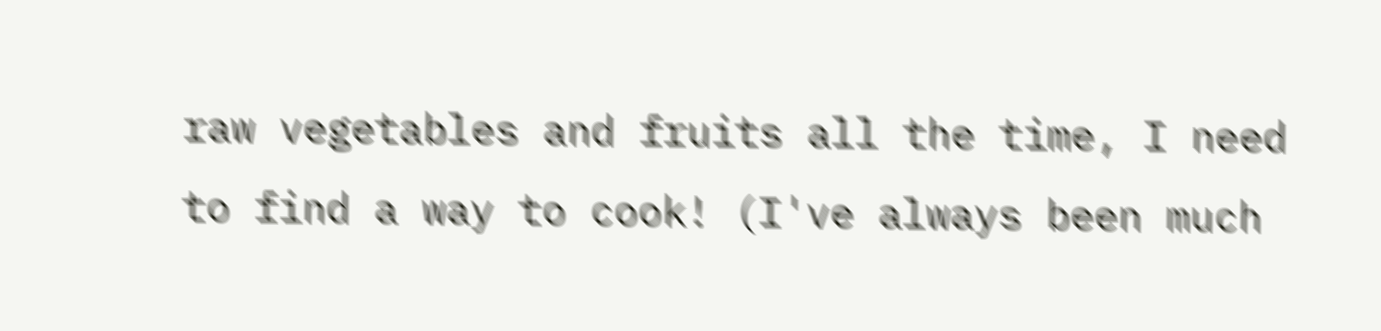raw vegetables and fruits all the time, I need to find a way to cook! (I've always been much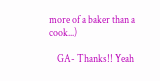more of a baker than a cook...)

    GA- Thanks!! Yeah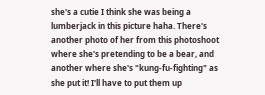she's a cutie I think she was being a lumberjack in this picture haha. There's another photo of her from this photoshoot where she's pretending to be a bear, and another where she's "kung-fu-fighting" as she put it! I'll have to put them up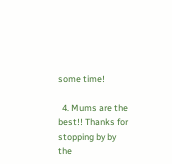some time!

  4. Mums are the best!! Thanks for stopping by by the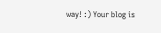way! :) Your blog is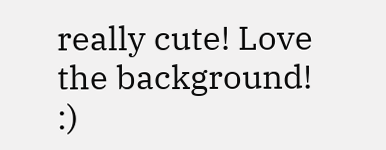really cute! Love the background! :)